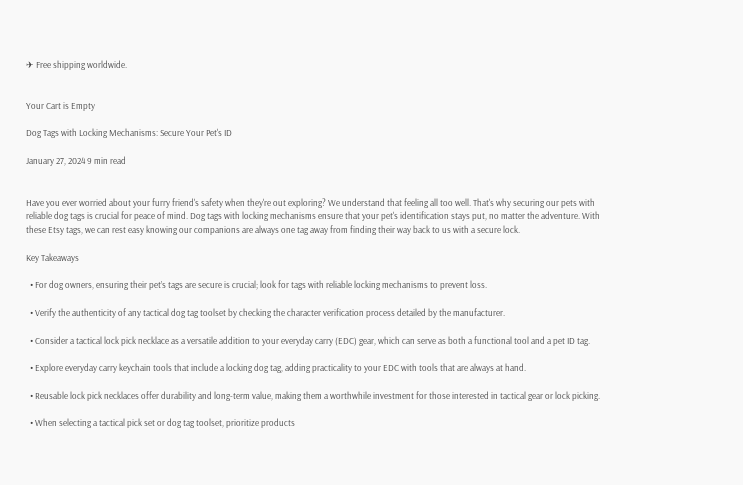✈ Free shipping worldwide.


Your Cart is Empty

Dog Tags with Locking Mechanisms: Secure Your Pet's ID

January 27, 2024 9 min read


Have you ever worried about your furry friend's safety when they're out exploring? We understand that feeling all too well. That's why securing our pets with reliable dog tags is crucial for peace of mind. Dog tags with locking mechanisms ensure that your pet's identification stays put, no matter the adventure. With these Etsy tags, we can rest easy knowing our companions are always one tag away from finding their way back to us with a secure lock.

Key Takeaways

  • For dog owners, ensuring their pet’s tags are secure is crucial; look for tags with reliable locking mechanisms to prevent loss.

  • Verify the authenticity of any tactical dog tag toolset by checking the character verification process detailed by the manufacturer.

  • Consider a tactical lock pick necklace as a versatile addition to your everyday carry (EDC) gear, which can serve as both a functional tool and a pet ID tag.

  • Explore everyday carry keychain tools that include a locking dog tag, adding practicality to your EDC with tools that are always at hand.

  • Reusable lock pick necklaces offer durability and long-term value, making them a worthwhile investment for those interested in tactical gear or lock picking.

  • When selecting a tactical pick set or dog tag toolset, prioritize products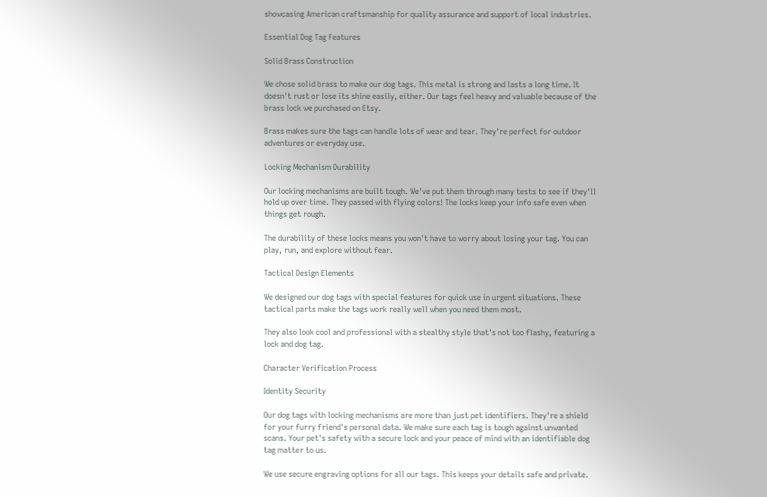showcasing American craftsmanship for quality assurance and support of local industries.

Essential Dog Tag Features

Solid Brass Construction

We chose solid brass to make our dog tags. This metal is strong and lasts a long time. It doesn't rust or lose its shine easily, either. Our tags feel heavy and valuable because of the brass lock we purchased on Etsy.

Brass makes sure the tags can handle lots of wear and tear. They're perfect for outdoor adventures or everyday use.

Locking Mechanism Durability

Our locking mechanisms are built tough. We've put them through many tests to see if they'll hold up over time. They passed with flying colors! The locks keep your info safe even when things get rough.

The durability of these locks means you won't have to worry about losing your tag. You can play, run, and explore without fear.

Tactical Design Elements

We designed our dog tags with special features for quick use in urgent situations. These tactical parts make the tags work really well when you need them most.

They also look cool and professional with a stealthy style that's not too flashy, featuring a lock and dog tag.

Character Verification Process

Identity Security

Our dog tags with locking mechanisms are more than just pet identifiers. They're a shield for your furry friend's personal data. We make sure each tag is tough against unwanted scans. Your pet's safety with a secure lock and your peace of mind with an identifiable dog tag matter to us.

We use secure engraving options for all our tags. This keeps your details safe and private.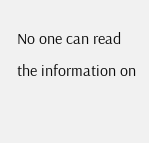No one can read the information on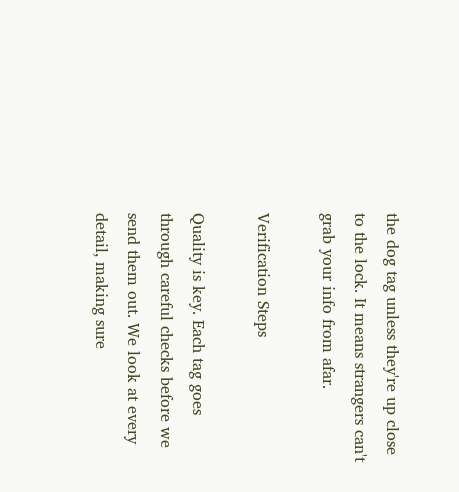the dog tag unless they're up close to the lock. It means strangers can't grab your info from afar.

Verification Steps

Quality is key. Each tag goes through careful checks before we send them out. We look at every detail, making sure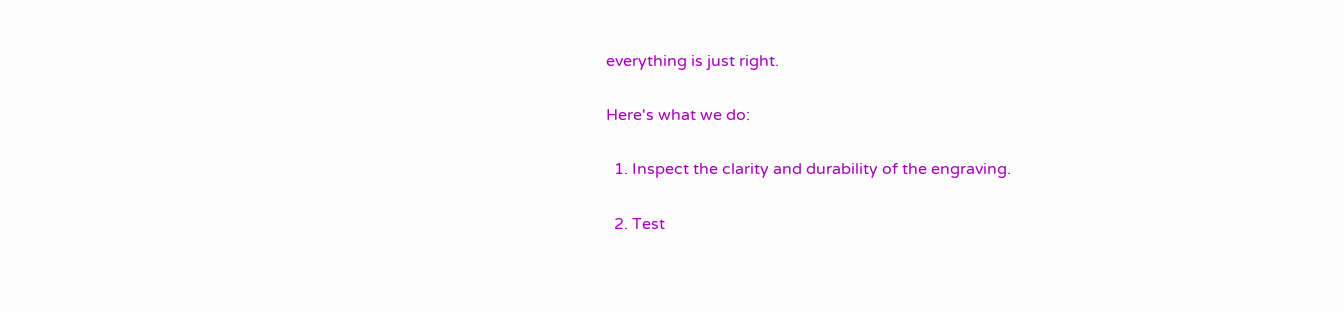everything is just right.

Here's what we do:

  1. Inspect the clarity and durability of the engraving.

  2. Test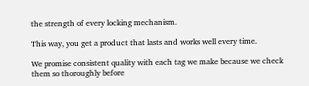the strength of every locking mechanism.

This way, you get a product that lasts and works well every time.

We promise consistent quality with each tag we make because we check them so thoroughly before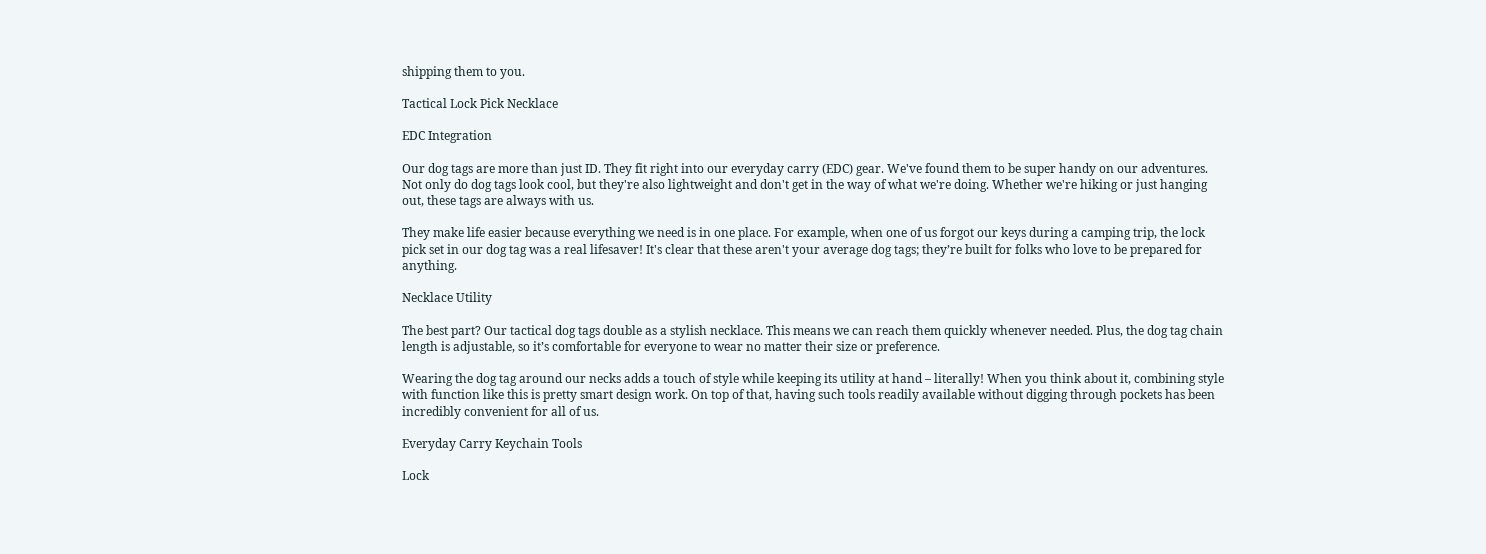shipping them to you.

Tactical Lock Pick Necklace

EDC Integration

Our dog tags are more than just ID. They fit right into our everyday carry (EDC) gear. We've found them to be super handy on our adventures. Not only do dog tags look cool, but they're also lightweight and don't get in the way of what we're doing. Whether we're hiking or just hanging out, these tags are always with us.

They make life easier because everything we need is in one place. For example, when one of us forgot our keys during a camping trip, the lock pick set in our dog tag was a real lifesaver! It's clear that these aren't your average dog tags; they’re built for folks who love to be prepared for anything.

Necklace Utility

The best part? Our tactical dog tags double as a stylish necklace. This means we can reach them quickly whenever needed. Plus, the dog tag chain length is adjustable, so it’s comfortable for everyone to wear no matter their size or preference.

Wearing the dog tag around our necks adds a touch of style while keeping its utility at hand – literally! When you think about it, combining style with function like this is pretty smart design work. On top of that, having such tools readily available without digging through pockets has been incredibly convenient for all of us.

Everyday Carry Keychain Tools

Lock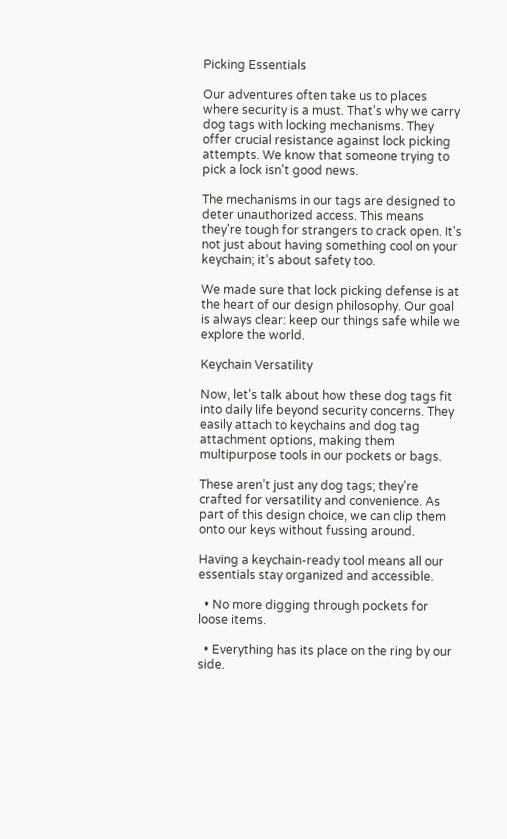Picking Essentials

Our adventures often take us to places where security is a must. That's why we carry dog tags with locking mechanisms. They offer crucial resistance against lock picking attempts. We know that someone trying to pick a lock isn't good news.

The mechanisms in our tags are designed to deter unauthorized access. This means they're tough for strangers to crack open. It's not just about having something cool on your keychain; it’s about safety too.

We made sure that lock picking defense is at the heart of our design philosophy. Our goal is always clear: keep our things safe while we explore the world.

Keychain Versatility

Now, let's talk about how these dog tags fit into daily life beyond security concerns. They easily attach to keychains and dog tag attachment options, making them multipurpose tools in our pockets or bags.

These aren’t just any dog tags; they're crafted for versatility and convenience. As part of this design choice, we can clip them onto our keys without fussing around.

Having a keychain-ready tool means all our essentials stay organized and accessible.

  • No more digging through pockets for loose items.

  • Everything has its place on the ring by our side.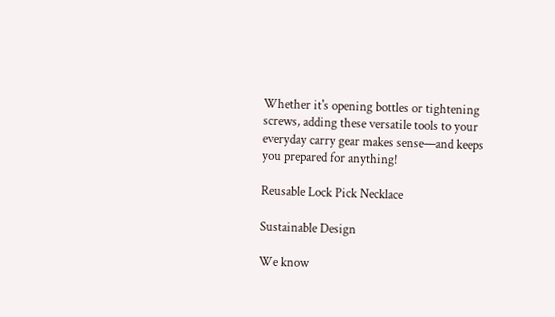Whether it's opening bottles or tightening screws, adding these versatile tools to your everyday carry gear makes sense—and keeps you prepared for anything!

Reusable Lock Pick Necklace

Sustainable Design

We know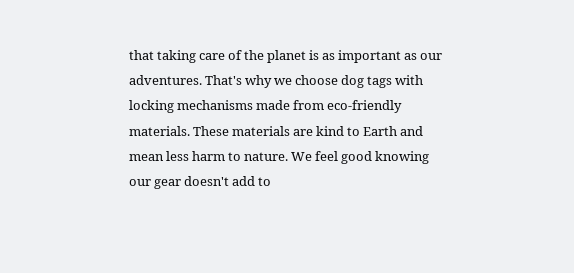that taking care of the planet is as important as our adventures. That's why we choose dog tags with locking mechanisms made from eco-friendly materials. These materials are kind to Earth and mean less harm to nature. We feel good knowing our gear doesn't add to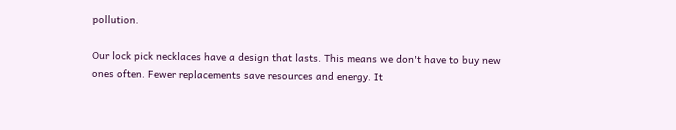pollution.

Our lock pick necklaces have a design that lasts. This means we don't have to buy new ones often. Fewer replacements save resources and energy. It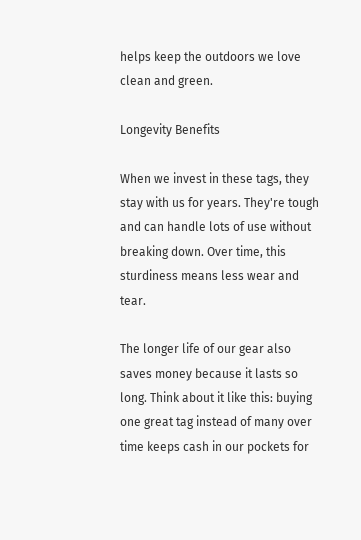helps keep the outdoors we love clean and green.

Longevity Benefits

When we invest in these tags, they stay with us for years. They're tough and can handle lots of use without breaking down. Over time, this sturdiness means less wear and tear.

The longer life of our gear also saves money because it lasts so long. Think about it like this: buying one great tag instead of many over time keeps cash in our pockets for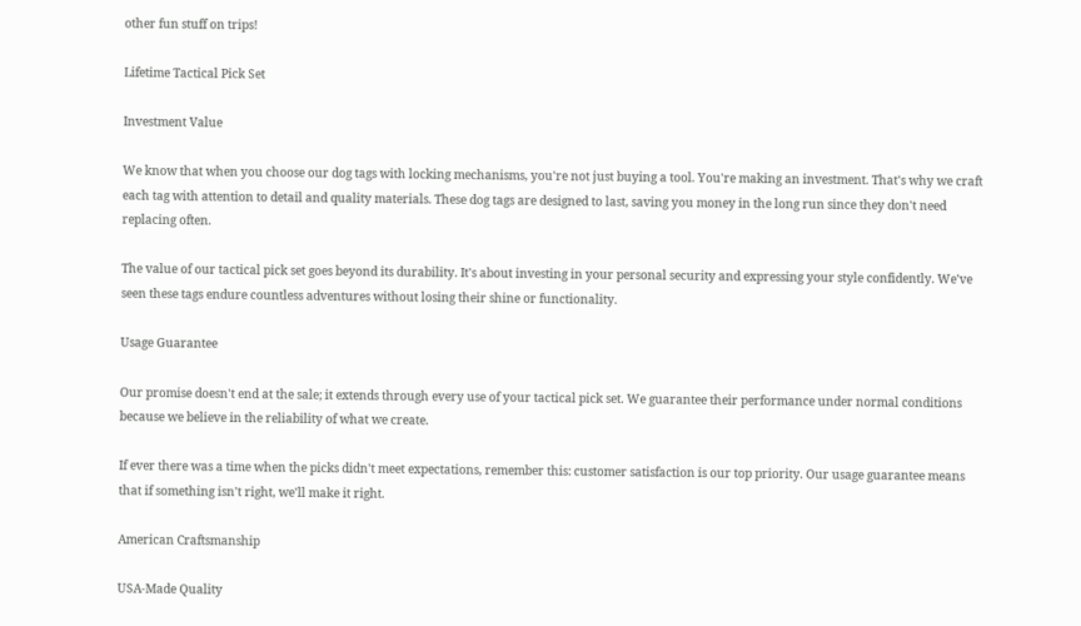other fun stuff on trips!

Lifetime Tactical Pick Set

Investment Value

We know that when you choose our dog tags with locking mechanisms, you're not just buying a tool. You're making an investment. That's why we craft each tag with attention to detail and quality materials. These dog tags are designed to last, saving you money in the long run since they don't need replacing often.

The value of our tactical pick set goes beyond its durability. It's about investing in your personal security and expressing your style confidently. We've seen these tags endure countless adventures without losing their shine or functionality.

Usage Guarantee

Our promise doesn't end at the sale; it extends through every use of your tactical pick set. We guarantee their performance under normal conditions because we believe in the reliability of what we create.

If ever there was a time when the picks didn't meet expectations, remember this: customer satisfaction is our top priority. Our usage guarantee means that if something isn't right, we'll make it right.

American Craftsmanship

USA-Made Quality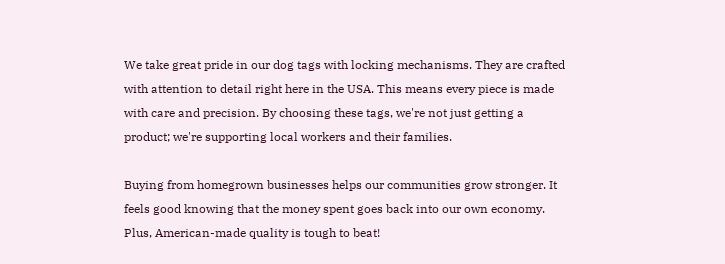We take great pride in our dog tags with locking mechanisms. They are crafted with attention to detail right here in the USA. This means every piece is made with care and precision. By choosing these tags, we're not just getting a product; we're supporting local workers and their families.

Buying from homegrown businesses helps our communities grow stronger. It feels good knowing that the money spent goes back into our own economy. Plus, American-made quality is tough to beat!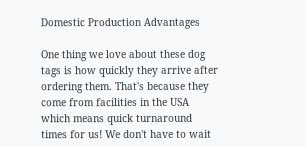Domestic Production Advantages

One thing we love about these dog tags is how quickly they arrive after ordering them. That's because they come from facilities in the USA which means quick turnaround times for us! We don't have to wait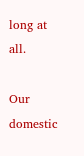long at all.

Our domestic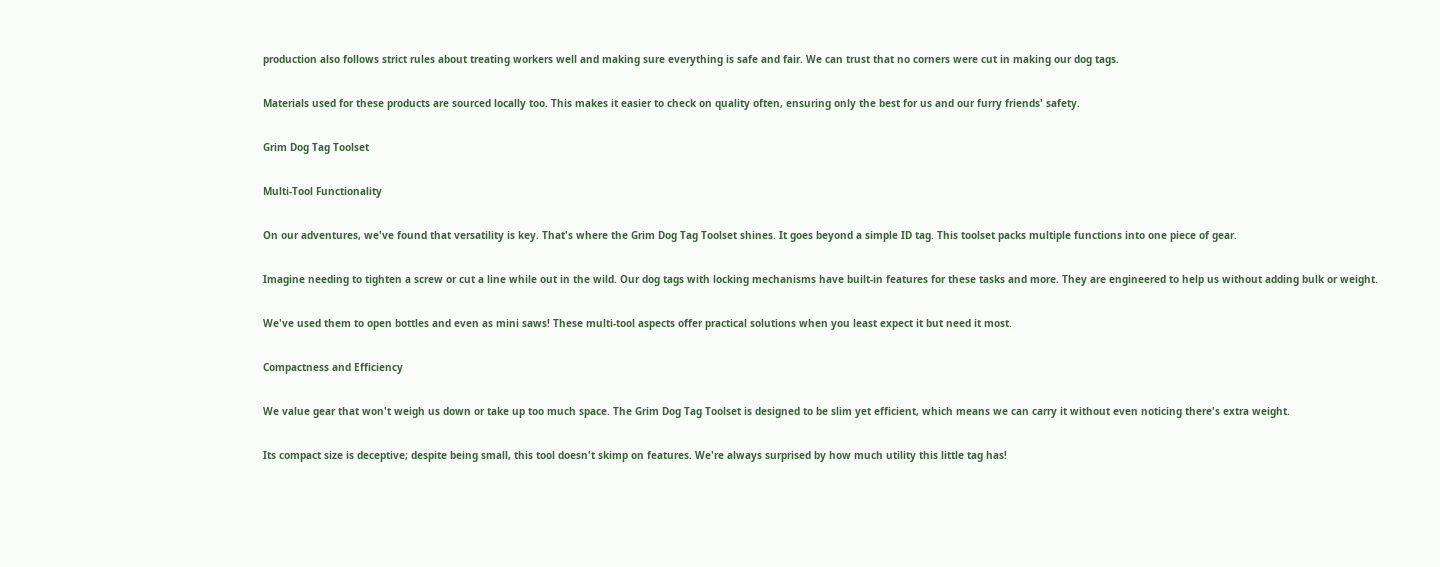production also follows strict rules about treating workers well and making sure everything is safe and fair. We can trust that no corners were cut in making our dog tags.

Materials used for these products are sourced locally too. This makes it easier to check on quality often, ensuring only the best for us and our furry friends' safety.

Grim Dog Tag Toolset

Multi-Tool Functionality

On our adventures, we've found that versatility is key. That's where the Grim Dog Tag Toolset shines. It goes beyond a simple ID tag. This toolset packs multiple functions into one piece of gear.

Imagine needing to tighten a screw or cut a line while out in the wild. Our dog tags with locking mechanisms have built-in features for these tasks and more. They are engineered to help us without adding bulk or weight.

We've used them to open bottles and even as mini saws! These multi-tool aspects offer practical solutions when you least expect it but need it most.

Compactness and Efficiency

We value gear that won't weigh us down or take up too much space. The Grim Dog Tag Toolset is designed to be slim yet efficient, which means we can carry it without even noticing there's extra weight.

Its compact size is deceptive; despite being small, this tool doesn't skimp on features. We're always surprised by how much utility this little tag has!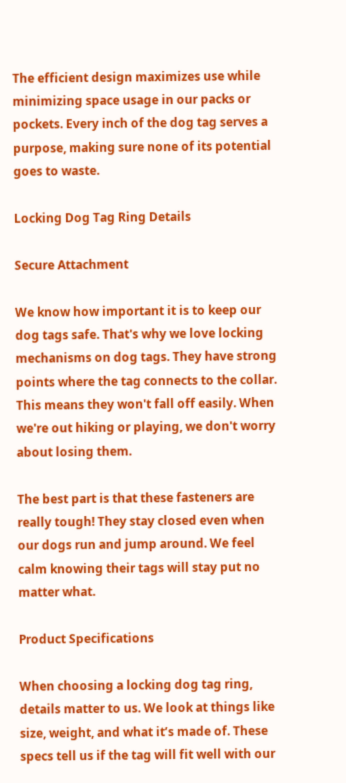The efficient design maximizes use while minimizing space usage in our packs or pockets. Every inch of the dog tag serves a purpose, making sure none of its potential goes to waste.

Locking Dog Tag Ring Details

Secure Attachment

We know how important it is to keep our dog tags safe. That's why we love locking mechanisms on dog tags. They have strong points where the tag connects to the collar. This means they won't fall off easily. When we're out hiking or playing, we don't worry about losing them.

The best part is that these fasteners are really tough! They stay closed even when our dogs run and jump around. We feel calm knowing their tags will stay put no matter what.

Product Specifications

When choosing a locking dog tag ring, details matter to us. We look at things like size, weight, and what it’s made of. These specs tell us if the tag will fit well with our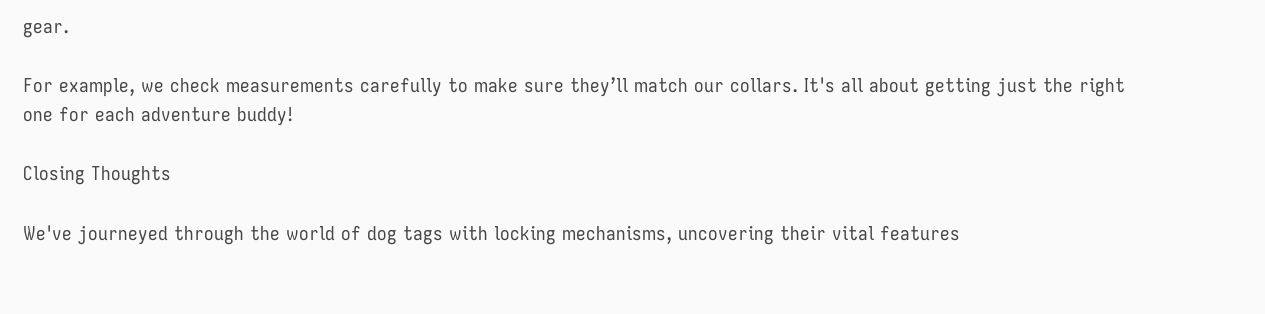gear.

For example, we check measurements carefully to make sure they’ll match our collars. It's all about getting just the right one for each adventure buddy!

Closing Thoughts

We've journeyed through the world of dog tags with locking mechanisms, uncovering their vital features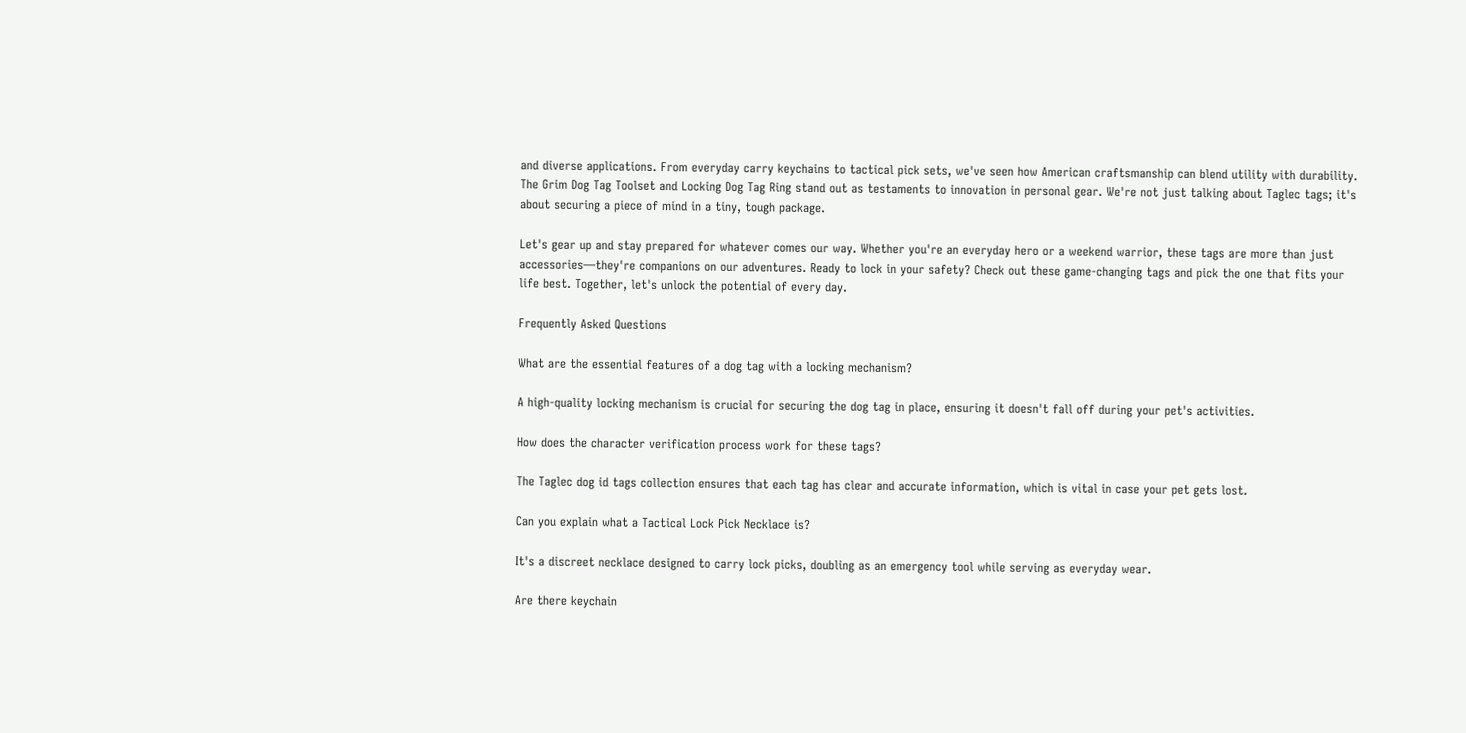and diverse applications. From everyday carry keychains to tactical pick sets, we've seen how American craftsmanship can blend utility with durability. The Grim Dog Tag Toolset and Locking Dog Tag Ring stand out as testaments to innovation in personal gear. We're not just talking about Taglec tags; it's about securing a piece of mind in a tiny, tough package.

Let's gear up and stay prepared for whatever comes our way. Whether you're an everyday hero or a weekend warrior, these tags are more than just accessories—they're companions on our adventures. Ready to lock in your safety? Check out these game-changing tags and pick the one that fits your life best. Together, let's unlock the potential of every day.

Frequently Asked Questions

What are the essential features of a dog tag with a locking mechanism?

A high-quality locking mechanism is crucial for securing the dog tag in place, ensuring it doesn't fall off during your pet's activities.

How does the character verification process work for these tags?

The Taglec dog id tags collection ensures that each tag has clear and accurate information, which is vital in case your pet gets lost.

Can you explain what a Tactical Lock Pick Necklace is?

It's a discreet necklace designed to carry lock picks, doubling as an emergency tool while serving as everyday wear.

Are there keychain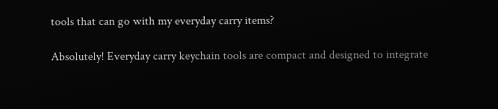tools that can go with my everyday carry items?

Absolutely! Everyday carry keychain tools are compact and designed to integrate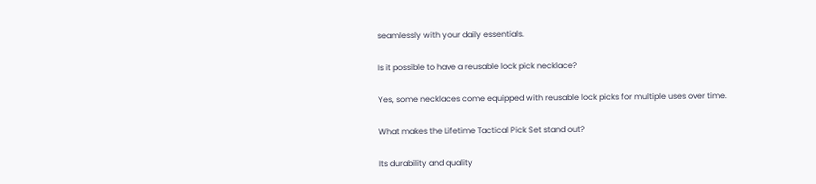seamlessly with your daily essentials.

Is it possible to have a reusable lock pick necklace?

Yes, some necklaces come equipped with reusable lock picks for multiple uses over time.

What makes the Lifetime Tactical Pick Set stand out?

Its durability and quality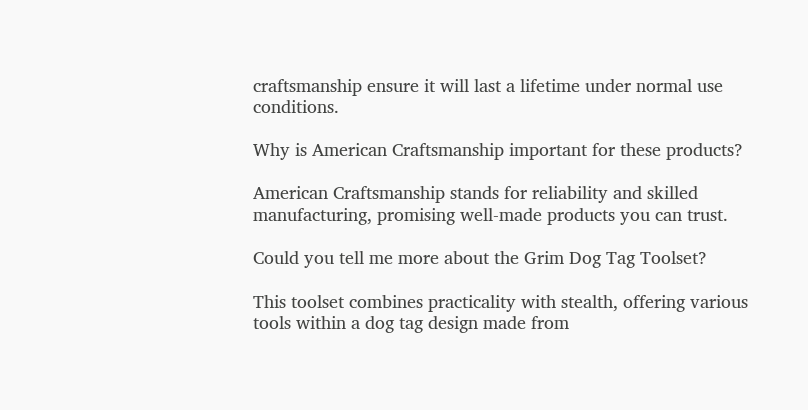craftsmanship ensure it will last a lifetime under normal use conditions.

Why is American Craftsmanship important for these products?

American Craftsmanship stands for reliability and skilled manufacturing, promising well-made products you can trust.

Could you tell me more about the Grim Dog Tag Toolset?

This toolset combines practicality with stealth, offering various tools within a dog tag design made from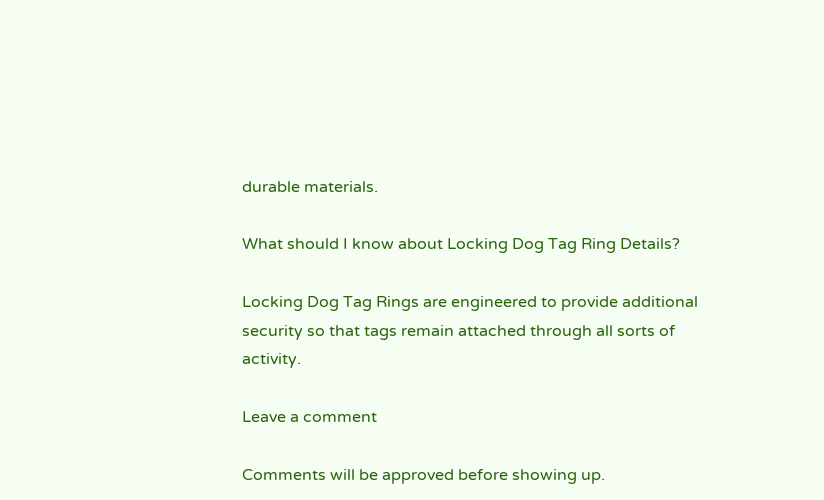durable materials.

What should I know about Locking Dog Tag Ring Details?

Locking Dog Tag Rings are engineered to provide additional security so that tags remain attached through all sorts of activity.

Leave a comment

Comments will be approved before showing up.